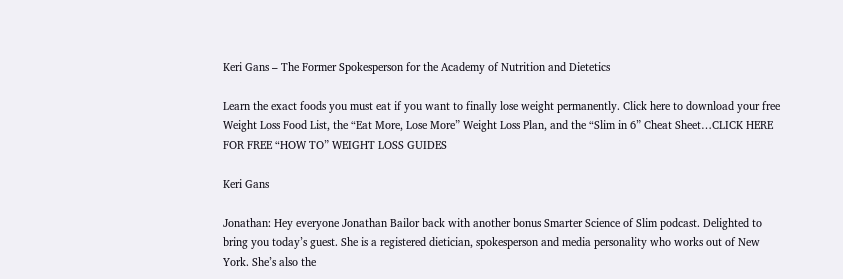Keri Gans – The Former Spokesperson for the Academy of Nutrition and Dietetics

Learn the exact foods you must eat if you want to finally lose weight permanently. Click here to download your free Weight Loss Food List, the “Eat More, Lose More” Weight Loss Plan, and the “Slim in 6” Cheat Sheet…CLICK HERE FOR FREE “HOW TO” WEIGHT LOSS GUIDES

Keri Gans

Jonathan: Hey everyone Jonathan Bailor back with another bonus Smarter Science of Slim podcast. Delighted to bring you today’s guest. She is a registered dietician, spokesperson and media personality who works out of New York. She’s also the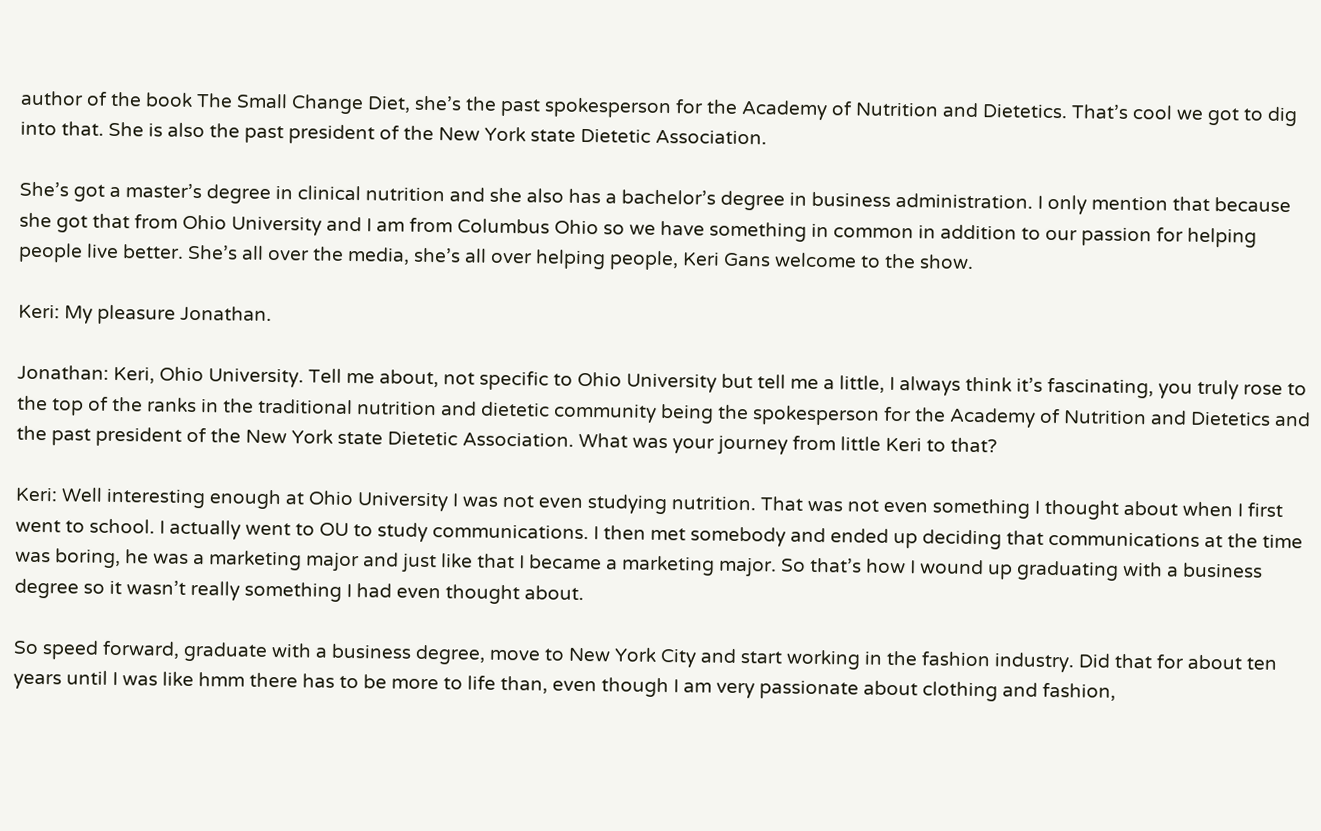author of the book The Small Change Diet, she’s the past spokesperson for the Academy of Nutrition and Dietetics. That’s cool we got to dig into that. She is also the past president of the New York state Dietetic Association.

She’s got a master’s degree in clinical nutrition and she also has a bachelor’s degree in business administration. I only mention that because she got that from Ohio University and I am from Columbus Ohio so we have something in common in addition to our passion for helping people live better. She’s all over the media, she’s all over helping people, Keri Gans welcome to the show.

Keri: My pleasure Jonathan.

Jonathan: Keri, Ohio University. Tell me about, not specific to Ohio University but tell me a little, I always think it’s fascinating, you truly rose to the top of the ranks in the traditional nutrition and dietetic community being the spokesperson for the Academy of Nutrition and Dietetics and the past president of the New York state Dietetic Association. What was your journey from little Keri to that?

Keri: Well interesting enough at Ohio University I was not even studying nutrition. That was not even something I thought about when I first went to school. I actually went to OU to study communications. I then met somebody and ended up deciding that communications at the time was boring, he was a marketing major and just like that I became a marketing major. So that’s how I wound up graduating with a business degree so it wasn’t really something I had even thought about.

So speed forward, graduate with a business degree, move to New York City and start working in the fashion industry. Did that for about ten years until I was like hmm there has to be more to life than, even though I am very passionate about clothing and fashion,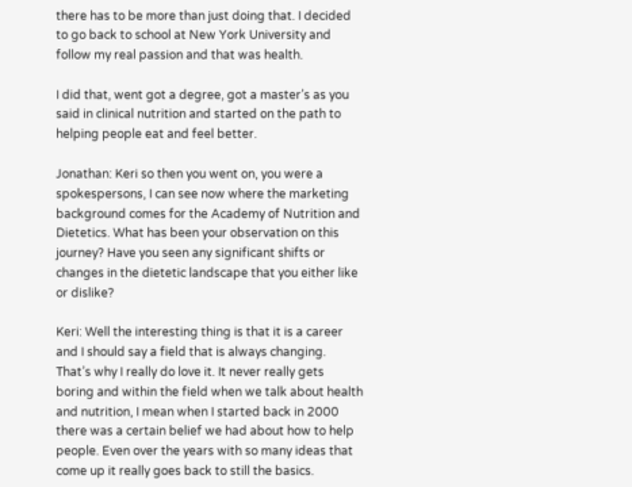there has to be more than just doing that. I decided to go back to school at New York University and follow my real passion and that was health.

I did that, went got a degree, got a master’s as you said in clinical nutrition and started on the path to helping people eat and feel better.

Jonathan: Keri so then you went on, you were a spokespersons, I can see now where the marketing background comes for the Academy of Nutrition and Dietetics. What has been your observation on this journey? Have you seen any significant shifts or changes in the dietetic landscape that you either like or dislike?

Keri: Well the interesting thing is that it is a career and I should say a field that is always changing. That’s why I really do love it. It never really gets boring and within the field when we talk about health and nutrition, I mean when I started back in 2000 there was a certain belief we had about how to help people. Even over the years with so many ideas that come up it really goes back to still the basics.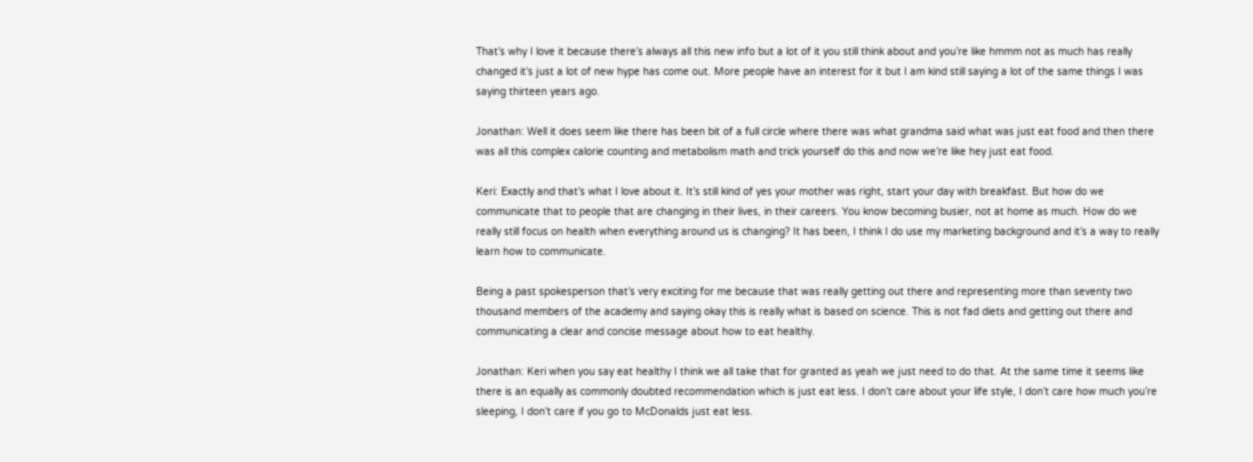That’s why I love it because there’s always all this new info but a lot of it you still think about and you’re like hmmm not as much has really changed it’s just a lot of new hype has come out. More people have an interest for it but I am kind still saying a lot of the same things I was saying thirteen years ago.

Jonathan: Well it does seem like there has been bit of a full circle where there was what grandma said what was just eat food and then there was all this complex calorie counting and metabolism math and trick yourself do this and now we’re like hey just eat food.

Keri: Exactly and that’s what I love about it. It’s still kind of yes your mother was right, start your day with breakfast. But how do we communicate that to people that are changing in their lives, in their careers. You know becoming busier, not at home as much. How do we really still focus on health when everything around us is changing? It has been, I think I do use my marketing background and it’s a way to really learn how to communicate.

Being a past spokesperson that’s very exciting for me because that was really getting out there and representing more than seventy two thousand members of the academy and saying okay this is really what is based on science. This is not fad diets and getting out there and communicating a clear and concise message about how to eat healthy.

Jonathan: Keri when you say eat healthy I think we all take that for granted as yeah we just need to do that. At the same time it seems like there is an equally as commonly doubted recommendation which is just eat less. I don’t care about your life style, I don’t care how much you’re sleeping, I don’t care if you go to McDonalds just eat less.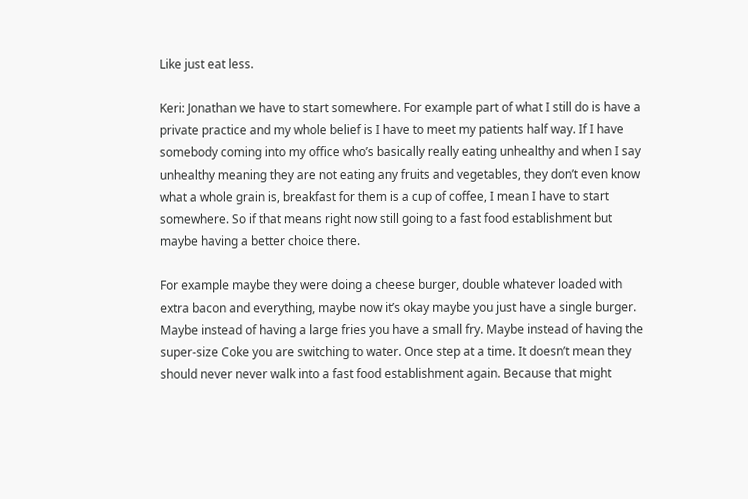Like just eat less.

Keri: Jonathan we have to start somewhere. For example part of what I still do is have a private practice and my whole belief is I have to meet my patients half way. If I have somebody coming into my office who’s basically really eating unhealthy and when I say unhealthy meaning they are not eating any fruits and vegetables, they don’t even know what a whole grain is, breakfast for them is a cup of coffee, I mean I have to start somewhere. So if that means right now still going to a fast food establishment but maybe having a better choice there.

For example maybe they were doing a cheese burger, double whatever loaded with extra bacon and everything, maybe now it’s okay maybe you just have a single burger. Maybe instead of having a large fries you have a small fry. Maybe instead of having the super-size Coke you are switching to water. Once step at a time. It doesn’t mean they should never never walk into a fast food establishment again. Because that might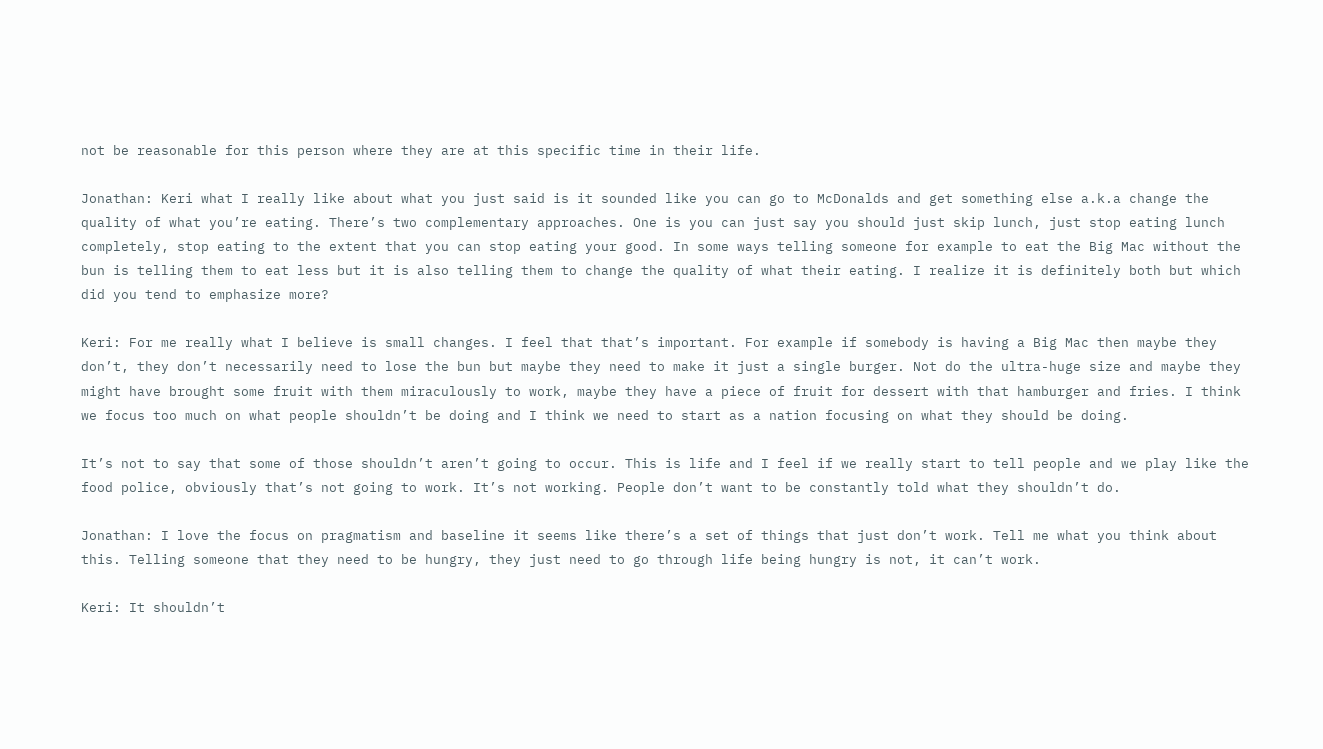not be reasonable for this person where they are at this specific time in their life.

Jonathan: Keri what I really like about what you just said is it sounded like you can go to McDonalds and get something else a.k.a change the quality of what you’re eating. There’s two complementary approaches. One is you can just say you should just skip lunch, just stop eating lunch completely, stop eating to the extent that you can stop eating your good. In some ways telling someone for example to eat the Big Mac without the bun is telling them to eat less but it is also telling them to change the quality of what their eating. I realize it is definitely both but which did you tend to emphasize more?

Keri: For me really what I believe is small changes. I feel that that’s important. For example if somebody is having a Big Mac then maybe they don’t, they don’t necessarily need to lose the bun but maybe they need to make it just a single burger. Not do the ultra-huge size and maybe they might have brought some fruit with them miraculously to work, maybe they have a piece of fruit for dessert with that hamburger and fries. I think we focus too much on what people shouldn’t be doing and I think we need to start as a nation focusing on what they should be doing.

It’s not to say that some of those shouldn’t aren’t going to occur. This is life and I feel if we really start to tell people and we play like the food police, obviously that’s not going to work. It’s not working. People don’t want to be constantly told what they shouldn’t do.

Jonathan: I love the focus on pragmatism and baseline it seems like there’s a set of things that just don’t work. Tell me what you think about this. Telling someone that they need to be hungry, they just need to go through life being hungry is not, it can’t work.

Keri: It shouldn’t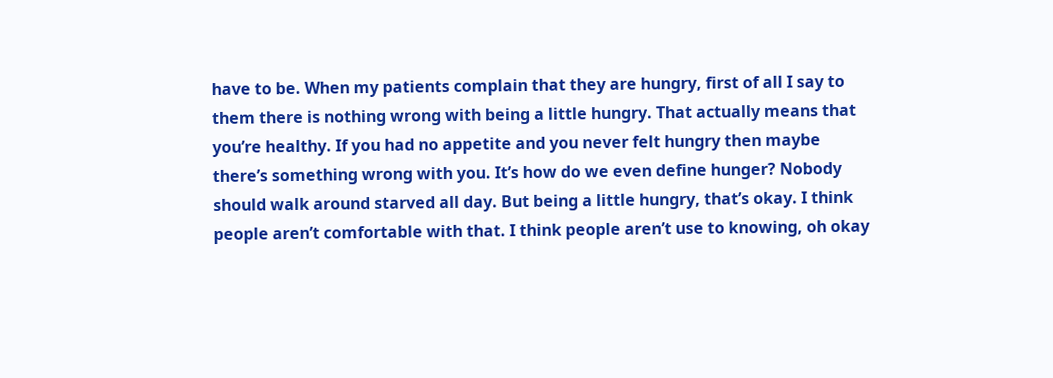have to be. When my patients complain that they are hungry, first of all I say to them there is nothing wrong with being a little hungry. That actually means that you’re healthy. If you had no appetite and you never felt hungry then maybe there’s something wrong with you. It’s how do we even define hunger? Nobody should walk around starved all day. But being a little hungry, that’s okay. I think people aren’t comfortable with that. I think people aren’t use to knowing, oh okay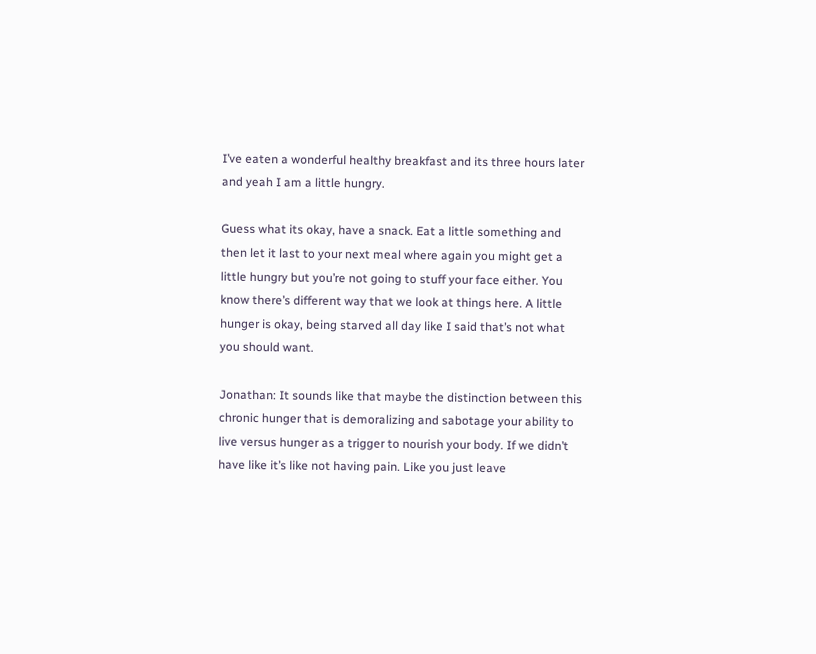I’ve eaten a wonderful healthy breakfast and its three hours later and yeah I am a little hungry.

Guess what its okay, have a snack. Eat a little something and then let it last to your next meal where again you might get a little hungry but you’re not going to stuff your face either. You know there’s different way that we look at things here. A little hunger is okay, being starved all day like I said that’s not what you should want.

Jonathan: It sounds like that maybe the distinction between this chronic hunger that is demoralizing and sabotage your ability to live versus hunger as a trigger to nourish your body. If we didn’t have like it’s like not having pain. Like you just leave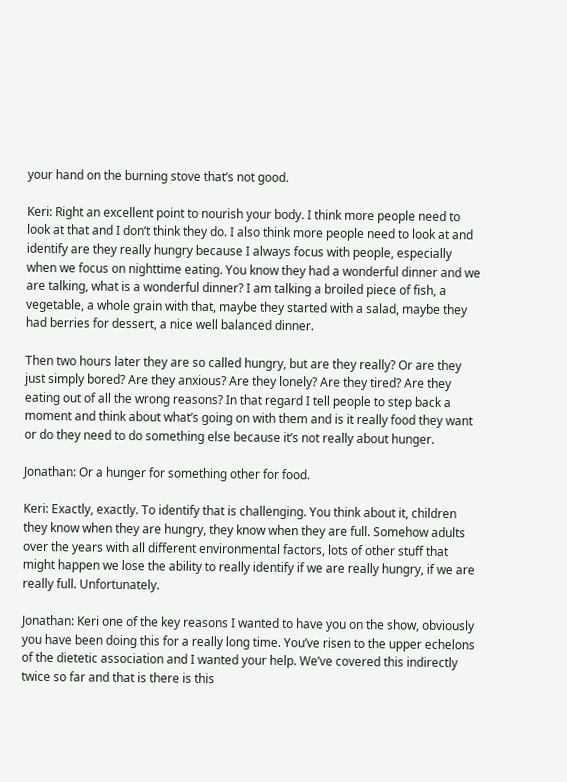your hand on the burning stove that’s not good.

Keri: Right an excellent point to nourish your body. I think more people need to look at that and I don’t think they do. I also think more people need to look at and identify are they really hungry because I always focus with people, especially when we focus on nighttime eating. You know they had a wonderful dinner and we are talking, what is a wonderful dinner? I am talking a broiled piece of fish, a vegetable, a whole grain with that, maybe they started with a salad, maybe they had berries for dessert, a nice well balanced dinner.

Then two hours later they are so called hungry, but are they really? Or are they just simply bored? Are they anxious? Are they lonely? Are they tired? Are they eating out of all the wrong reasons? In that regard I tell people to step back a moment and think about what’s going on with them and is it really food they want or do they need to do something else because it’s not really about hunger.

Jonathan: Or a hunger for something other for food.

Keri: Exactly, exactly. To identify that is challenging. You think about it, children they know when they are hungry, they know when they are full. Somehow adults over the years with all different environmental factors, lots of other stuff that might happen we lose the ability to really identify if we are really hungry, if we are really full. Unfortunately.

Jonathan: Keri one of the key reasons I wanted to have you on the show, obviously you have been doing this for a really long time. You’ve risen to the upper echelons of the dietetic association and I wanted your help. We’ve covered this indirectly twice so far and that is there is this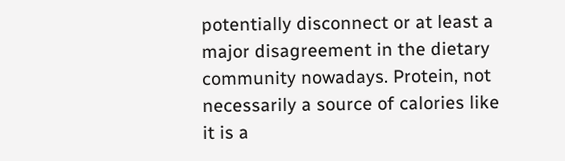potentially disconnect or at least a major disagreement in the dietary community nowadays. Protein, not necessarily a source of calories like it is a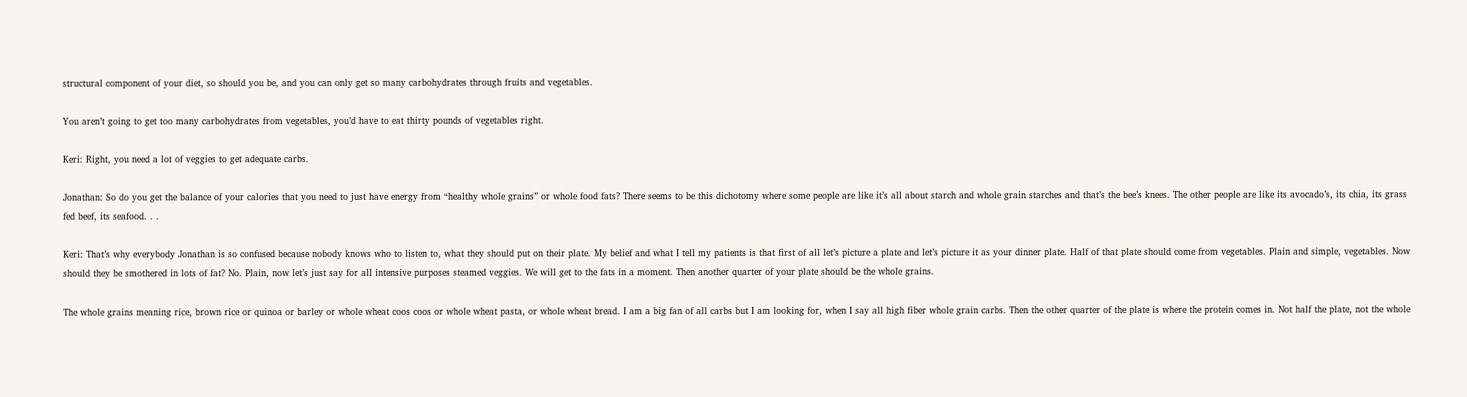structural component of your diet, so should you be, and you can only get so many carbohydrates through fruits and vegetables.

You aren’t going to get too many carbohydrates from vegetables, you’d have to eat thirty pounds of vegetables right.

Keri: Right, you need a lot of veggies to get adequate carbs.

Jonathan: So do you get the balance of your calories that you need to just have energy from “healthy whole grains” or whole food fats? There seems to be this dichotomy where some people are like it’s all about starch and whole grain starches and that’s the bee’s knees. The other people are like its avocado’s, its chia, its grass fed beef, its seafood. . .

Keri: That’s why everybody Jonathan is so confused because nobody knows who to listen to, what they should put on their plate. My belief and what I tell my patients is that first of all let’s picture a plate and let’s picture it as your dinner plate. Half of that plate should come from vegetables. Plain and simple, vegetables. Now should they be smothered in lots of fat? No. Plain, now let’s just say for all intensive purposes steamed veggies. We will get to the fats in a moment. Then another quarter of your plate should be the whole grains.

The whole grains meaning rice, brown rice or quinoa or barley or whole wheat coos coos or whole wheat pasta, or whole wheat bread. I am a big fan of all carbs but I am looking for, when I say all high fiber whole grain carbs. Then the other quarter of the plate is where the protein comes in. Not half the plate, not the whole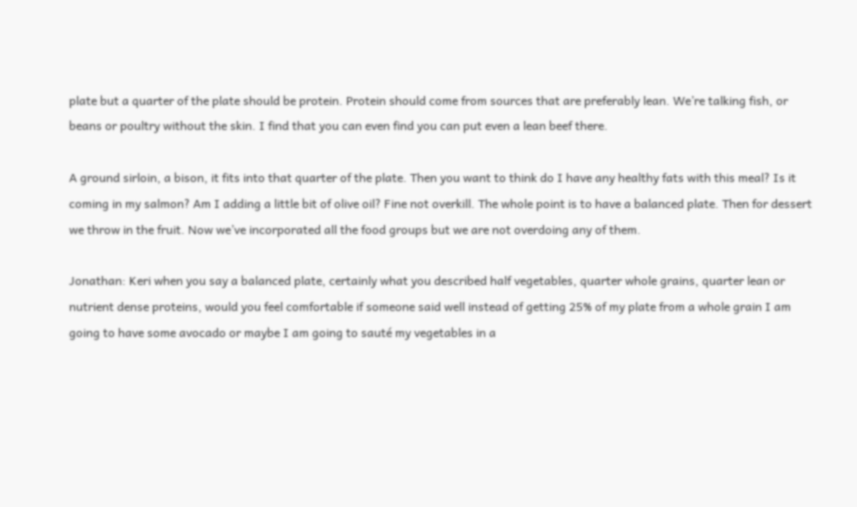plate but a quarter of the plate should be protein. Protein should come from sources that are preferably lean. We’re talking fish, or beans or poultry without the skin. I find that you can even find you can put even a lean beef there.

A ground sirloin, a bison, it fits into that quarter of the plate. Then you want to think do I have any healthy fats with this meal? Is it coming in my salmon? Am I adding a little bit of olive oil? Fine not overkill. The whole point is to have a balanced plate. Then for dessert we throw in the fruit. Now we’ve incorporated all the food groups but we are not overdoing any of them.

Jonathan: Keri when you say a balanced plate, certainly what you described half vegetables, quarter whole grains, quarter lean or nutrient dense proteins, would you feel comfortable if someone said well instead of getting 25% of my plate from a whole grain I am going to have some avocado or maybe I am going to sauté my vegetables in a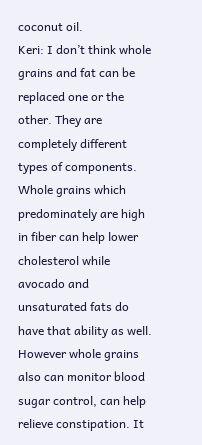coconut oil.
Keri: I don’t think whole grains and fat can be replaced one or the other. They are completely different types of components. Whole grains which predominately are high in fiber can help lower cholesterol while avocado and unsaturated fats do have that ability as well. However whole grains also can monitor blood sugar control, can help relieve constipation. It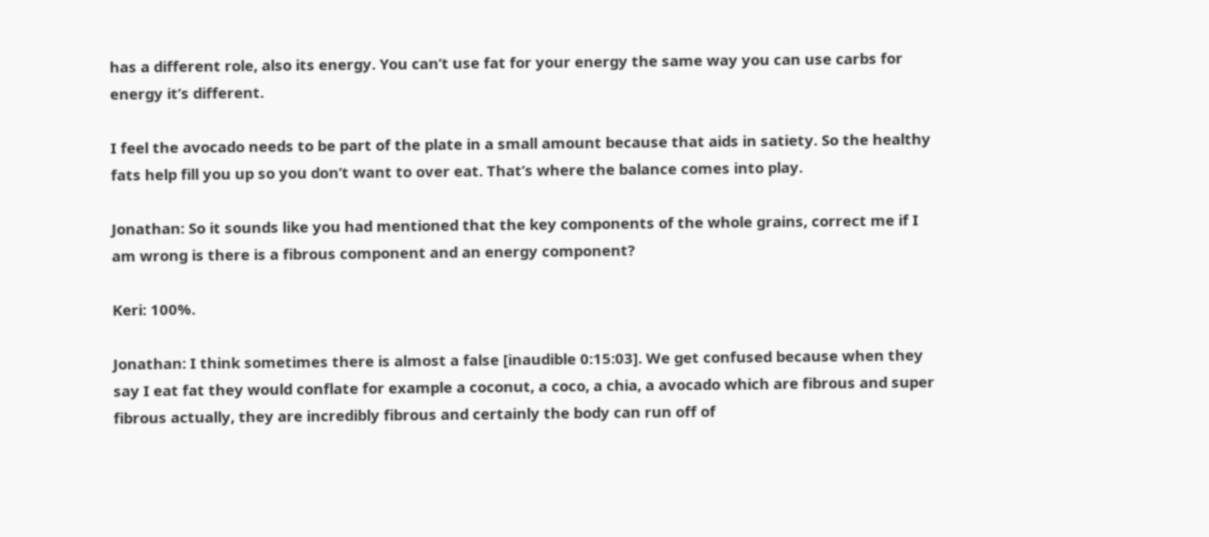has a different role, also its energy. You can’t use fat for your energy the same way you can use carbs for energy it’s different.

I feel the avocado needs to be part of the plate in a small amount because that aids in satiety. So the healthy fats help fill you up so you don’t want to over eat. That’s where the balance comes into play.

Jonathan: So it sounds like you had mentioned that the key components of the whole grains, correct me if I am wrong is there is a fibrous component and an energy component?

Keri: 100%.

Jonathan: I think sometimes there is almost a false [inaudible 0:15:03]. We get confused because when they say I eat fat they would conflate for example a coconut, a coco, a chia, a avocado which are fibrous and super fibrous actually, they are incredibly fibrous and certainly the body can run off of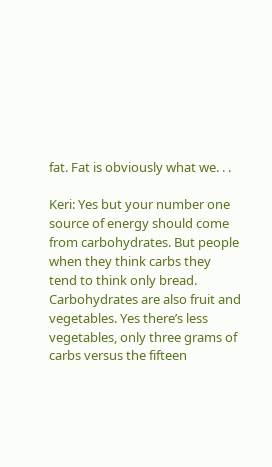fat. Fat is obviously what we. . .

Keri: Yes but your number one source of energy should come from carbohydrates. But people when they think carbs they tend to think only bread. Carbohydrates are also fruit and vegetables. Yes there’s less vegetables, only three grams of carbs versus the fifteen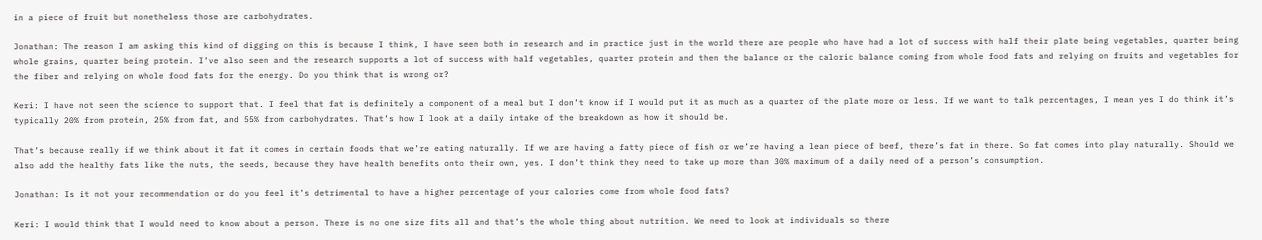in a piece of fruit but nonetheless those are carbohydrates.

Jonathan: The reason I am asking this kind of digging on this is because I think, I have seen both in research and in practice just in the world there are people who have had a lot of success with half their plate being vegetables, quarter being whole grains, quarter being protein. I’ve also seen and the research supports a lot of success with half vegetables, quarter protein and then the balance or the caloric balance coming from whole food fats and relying on fruits and vegetables for the fiber and relying on whole food fats for the energy. Do you think that is wrong or?

Keri: I have not seen the science to support that. I feel that fat is definitely a component of a meal but I don’t know if I would put it as much as a quarter of the plate more or less. If we want to talk percentages, I mean yes I do think it’s typically 20% from protein, 25% from fat, and 55% from carbohydrates. That’s how I look at a daily intake of the breakdown as how it should be.

That’s because really if we think about it fat it comes in certain foods that we’re eating naturally. If we are having a fatty piece of fish or we’re having a lean piece of beef, there’s fat in there. So fat comes into play naturally. Should we also add the healthy fats like the nuts, the seeds, because they have health benefits onto their own, yes. I don’t think they need to take up more than 30% maximum of a daily need of a person’s consumption.

Jonathan: Is it not your recommendation or do you feel it’s detrimental to have a higher percentage of your calories come from whole food fats?

Keri: I would think that I would need to know about a person. There is no one size fits all and that’s the whole thing about nutrition. We need to look at individuals so there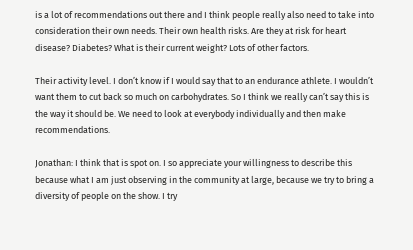is a lot of recommendations out there and I think people really also need to take into consideration their own needs. Their own health risks. Are they at risk for heart disease? Diabetes? What is their current weight? Lots of other factors.

Their activity level. I don’t know if I would say that to an endurance athlete. I wouldn’t want them to cut back so much on carbohydrates. So I think we really can’t say this is the way it should be. We need to look at everybody individually and then make recommendations.

Jonathan: I think that is spot on. I so appreciate your willingness to describe this because what I am just observing in the community at large, because we try to bring a diversity of people on the show. I try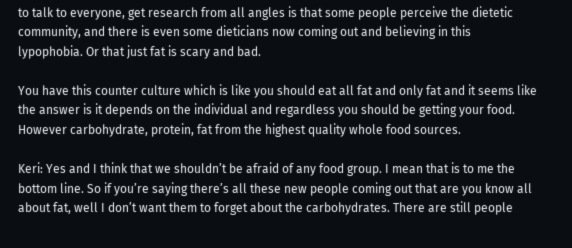to talk to everyone, get research from all angles is that some people perceive the dietetic community, and there is even some dieticians now coming out and believing in this lypophobia. Or that just fat is scary and bad.

You have this counter culture which is like you should eat all fat and only fat and it seems like the answer is it depends on the individual and regardless you should be getting your food. However carbohydrate, protein, fat from the highest quality whole food sources.

Keri: Yes and I think that we shouldn’t be afraid of any food group. I mean that is to me the bottom line. So if you’re saying there’s all these new people coming out that are you know all about fat, well I don’t want them to forget about the carbohydrates. There are still people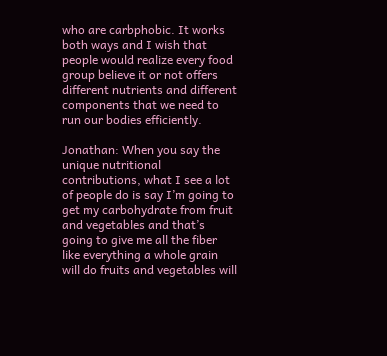who are carbphobic. It works both ways and I wish that people would realize every food group believe it or not offers different nutrients and different components that we need to run our bodies efficiently.

Jonathan: When you say the unique nutritional contributions, what I see a lot of people do is say I’m going to get my carbohydrate from fruit and vegetables and that’s going to give me all the fiber like everything a whole grain will do fruits and vegetables will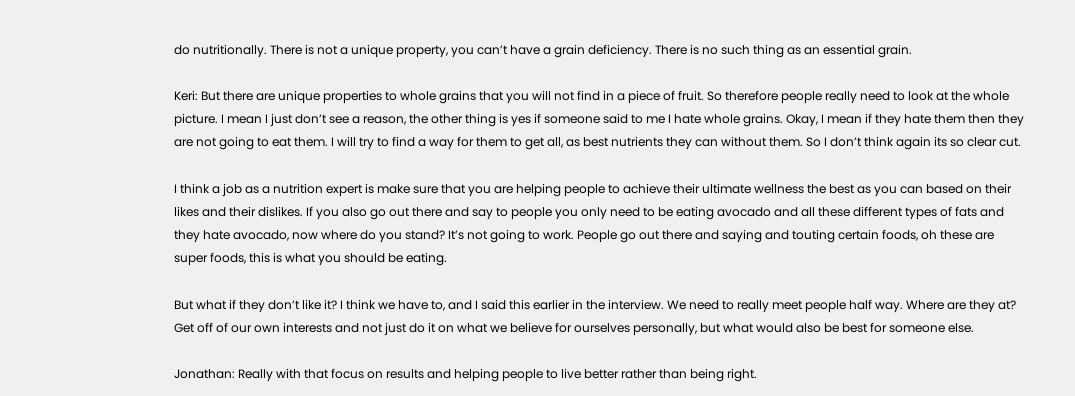do nutritionally. There is not a unique property, you can’t have a grain deficiency. There is no such thing as an essential grain.

Keri: But there are unique properties to whole grains that you will not find in a piece of fruit. So therefore people really need to look at the whole picture. I mean I just don’t see a reason, the other thing is yes if someone said to me I hate whole grains. Okay, I mean if they hate them then they are not going to eat them. I will try to find a way for them to get all, as best nutrients they can without them. So I don’t think again its so clear cut.

I think a job as a nutrition expert is make sure that you are helping people to achieve their ultimate wellness the best as you can based on their likes and their dislikes. If you also go out there and say to people you only need to be eating avocado and all these different types of fats and they hate avocado, now where do you stand? It’s not going to work. People go out there and saying and touting certain foods, oh these are super foods, this is what you should be eating.

But what if they don’t like it? I think we have to, and I said this earlier in the interview. We need to really meet people half way. Where are they at? Get off of our own interests and not just do it on what we believe for ourselves personally, but what would also be best for someone else.

Jonathan: Really with that focus on results and helping people to live better rather than being right.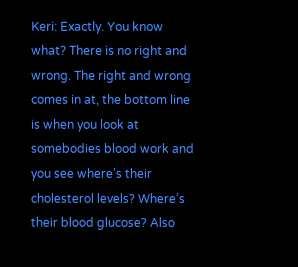Keri: Exactly. You know what? There is no right and wrong. The right and wrong comes in at, the bottom line is when you look at somebodies blood work and you see where’s their cholesterol levels? Where’s their blood glucose? Also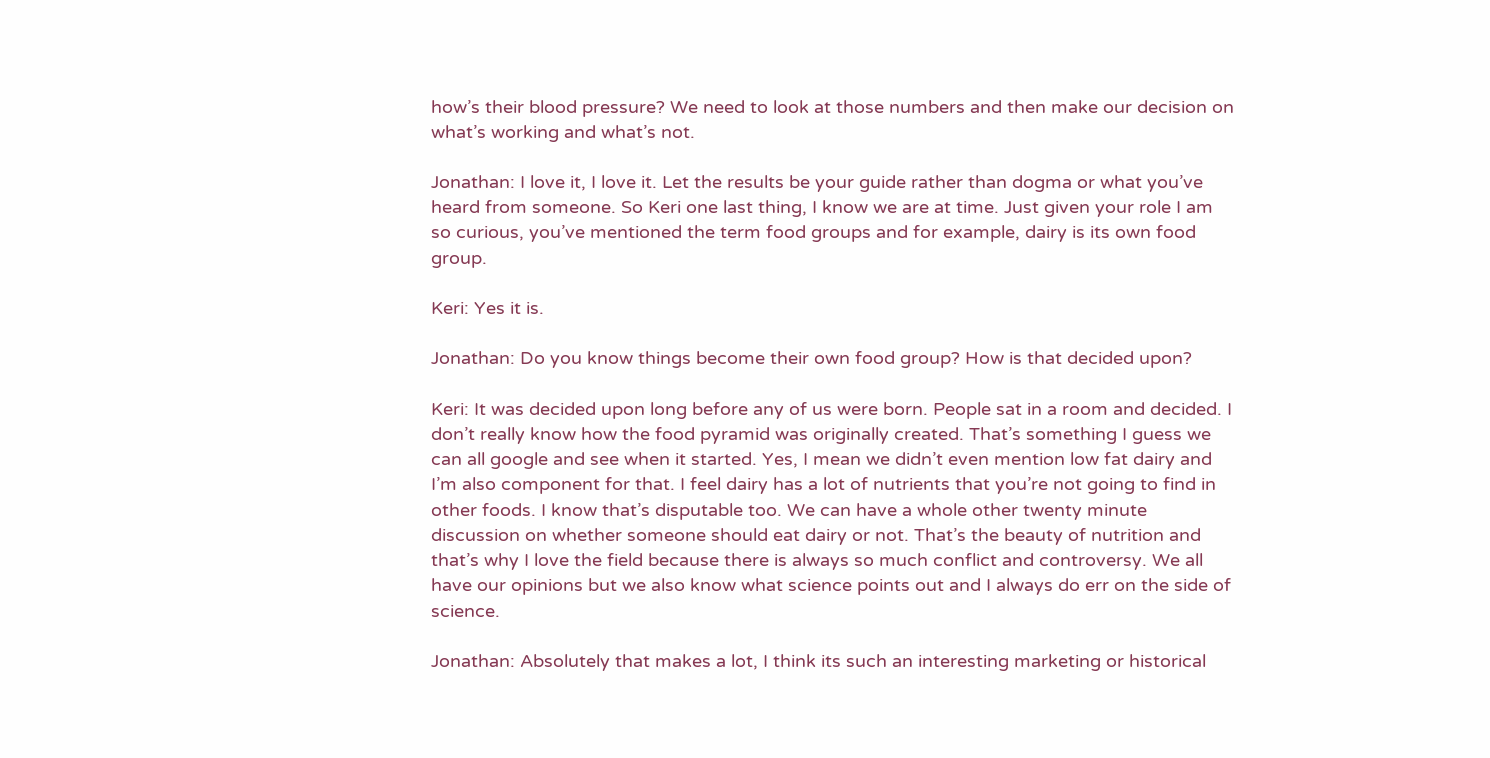how’s their blood pressure? We need to look at those numbers and then make our decision on what’s working and what’s not.

Jonathan: I love it, I love it. Let the results be your guide rather than dogma or what you’ve heard from someone. So Keri one last thing, I know we are at time. Just given your role I am so curious, you’ve mentioned the term food groups and for example, dairy is its own food group.

Keri: Yes it is.

Jonathan: Do you know things become their own food group? How is that decided upon?

Keri: It was decided upon long before any of us were born. People sat in a room and decided. I don’t really know how the food pyramid was originally created. That’s something I guess we can all google and see when it started. Yes, I mean we didn’t even mention low fat dairy and I’m also component for that. I feel dairy has a lot of nutrients that you’re not going to find in other foods. I know that’s disputable too. We can have a whole other twenty minute discussion on whether someone should eat dairy or not. That’s the beauty of nutrition and that’s why I love the field because there is always so much conflict and controversy. We all have our opinions but we also know what science points out and I always do err on the side of science.

Jonathan: Absolutely that makes a lot, I think its such an interesting marketing or historical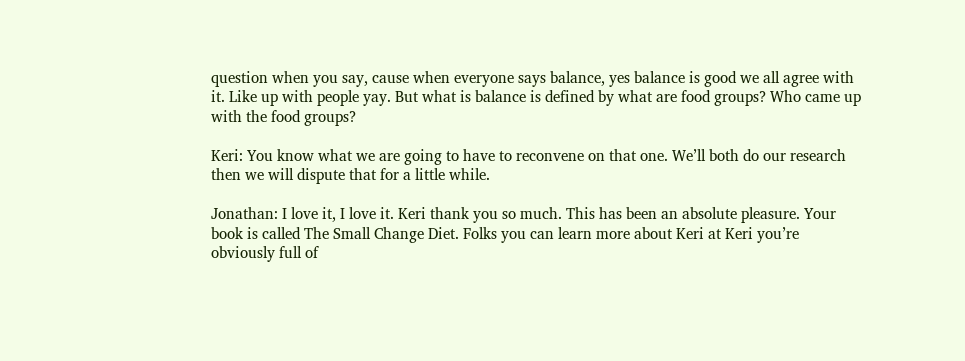question when you say, cause when everyone says balance, yes balance is good we all agree with it. Like up with people yay. But what is balance is defined by what are food groups? Who came up with the food groups?

Keri: You know what we are going to have to reconvene on that one. We’ll both do our research then we will dispute that for a little while.

Jonathan: I love it, I love it. Keri thank you so much. This has been an absolute pleasure. Your book is called The Small Change Diet. Folks you can learn more about Keri at Keri you’re obviously full of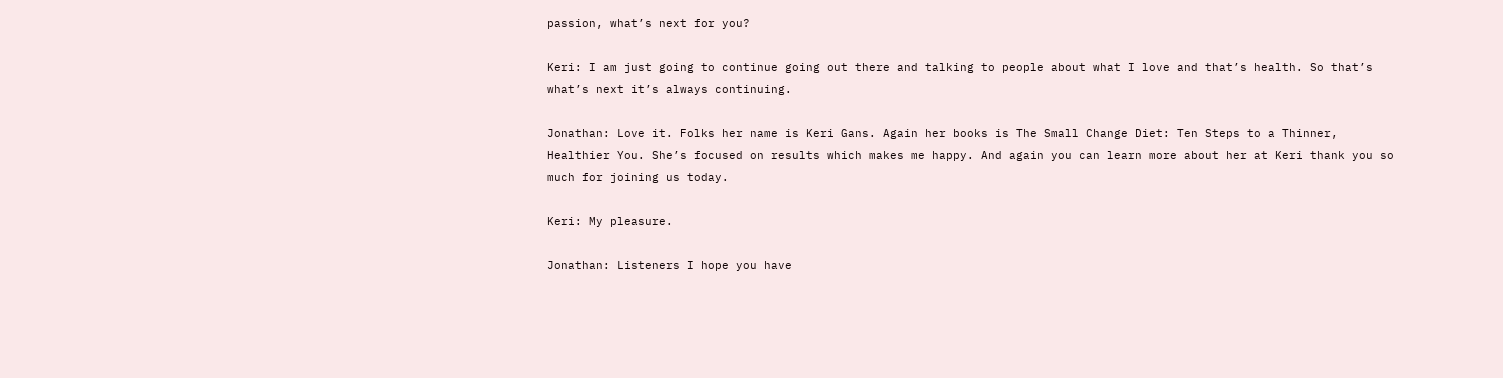passion, what’s next for you?

Keri: I am just going to continue going out there and talking to people about what I love and that’s health. So that’s what’s next it’s always continuing.

Jonathan: Love it. Folks her name is Keri Gans. Again her books is The Small Change Diet: Ten Steps to a Thinner, Healthier You. She’s focused on results which makes me happy. And again you can learn more about her at Keri thank you so much for joining us today.

Keri: My pleasure.

Jonathan: Listeners I hope you have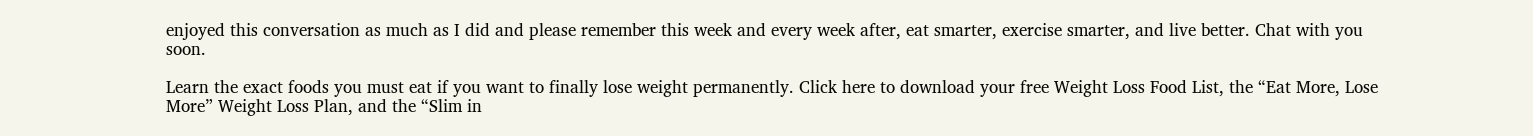enjoyed this conversation as much as I did and please remember this week and every week after, eat smarter, exercise smarter, and live better. Chat with you soon.

Learn the exact foods you must eat if you want to finally lose weight permanently. Click here to download your free Weight Loss Food List, the “Eat More, Lose More” Weight Loss Plan, and the “Slim in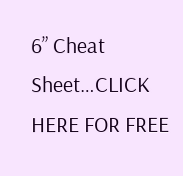6” Cheat Sheet…CLICK HERE FOR FREE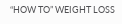“HOW TO” WEIGHT LOSS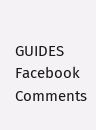GUIDES
Facebook Comments